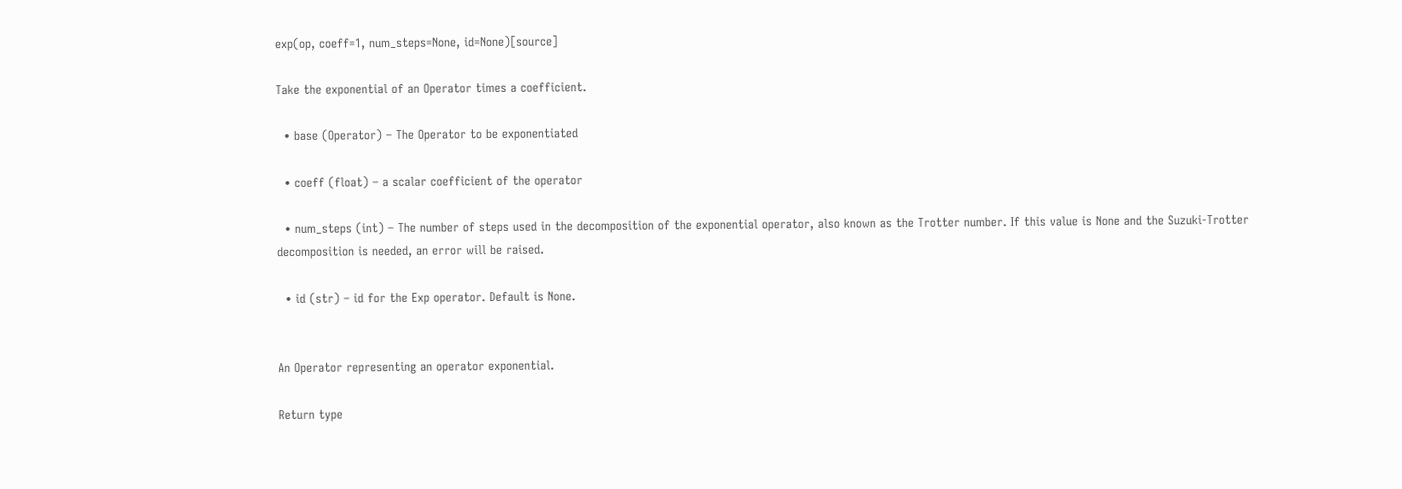exp(op, coeff=1, num_steps=None, id=None)[source]

Take the exponential of an Operator times a coefficient.

  • base (Operator) – The Operator to be exponentiated

  • coeff (float) – a scalar coefficient of the operator

  • num_steps (int) – The number of steps used in the decomposition of the exponential operator, also known as the Trotter number. If this value is None and the Suzuki-Trotter decomposition is needed, an error will be raised.

  • id (str) – id for the Exp operator. Default is None.


An Operator representing an operator exponential.

Return type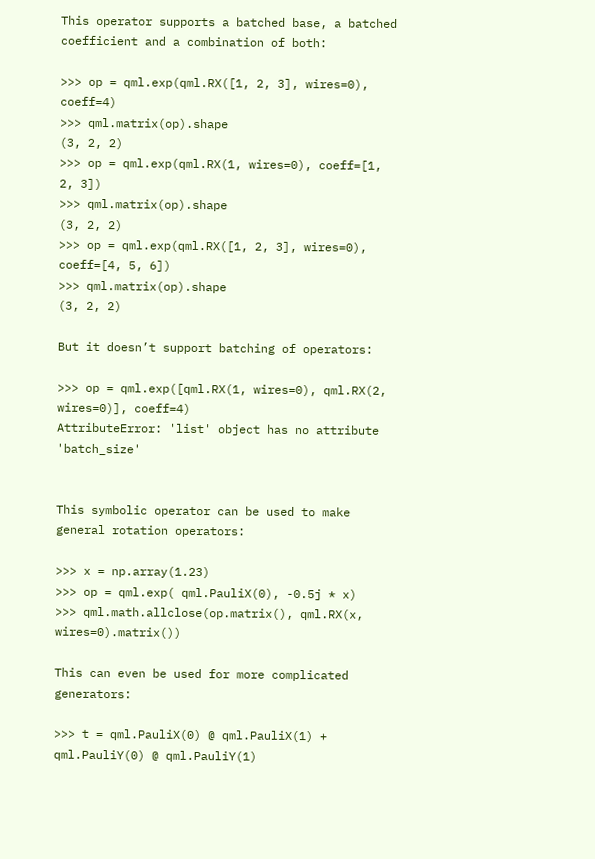This operator supports a batched base, a batched coefficient and a combination of both:

>>> op = qml.exp(qml.RX([1, 2, 3], wires=0), coeff=4)
>>> qml.matrix(op).shape
(3, 2, 2)
>>> op = qml.exp(qml.RX(1, wires=0), coeff=[1, 2, 3])
>>> qml.matrix(op).shape
(3, 2, 2)
>>> op = qml.exp(qml.RX([1, 2, 3], wires=0), coeff=[4, 5, 6])
>>> qml.matrix(op).shape
(3, 2, 2)

But it doesn’t support batching of operators:

>>> op = qml.exp([qml.RX(1, wires=0), qml.RX(2, wires=0)], coeff=4)
AttributeError: 'list' object has no attribute 'batch_size'


This symbolic operator can be used to make general rotation operators:

>>> x = np.array(1.23)
>>> op = qml.exp( qml.PauliX(0), -0.5j * x)
>>> qml.math.allclose(op.matrix(), qml.RX(x, wires=0).matrix())

This can even be used for more complicated generators:

>>> t = qml.PauliX(0) @ qml.PauliX(1) + qml.PauliY(0) @ qml.PauliY(1)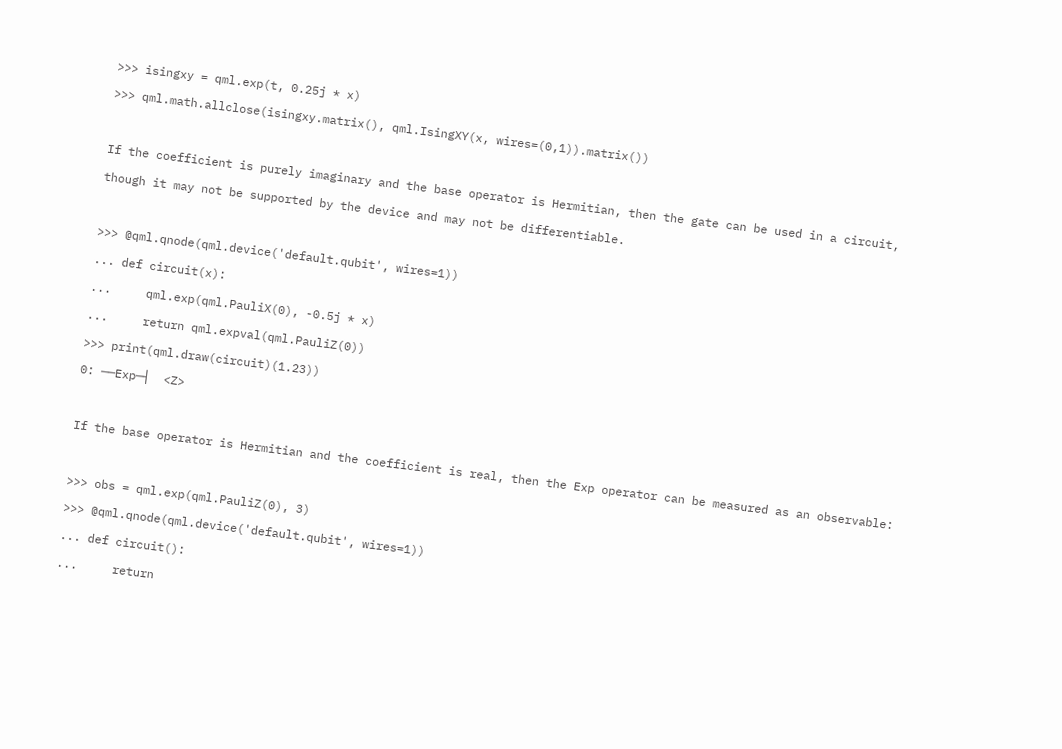>>> isingxy = qml.exp(t, 0.25j * x)
>>> qml.math.allclose(isingxy.matrix(), qml.IsingXY(x, wires=(0,1)).matrix())

If the coefficient is purely imaginary and the base operator is Hermitian, then the gate can be used in a circuit, though it may not be supported by the device and may not be differentiable.

>>> @qml.qnode(qml.device('default.qubit', wires=1))
... def circuit(x):
...     qml.exp(qml.PauliX(0), -0.5j * x)
...     return qml.expval(qml.PauliZ(0))
>>> print(qml.draw(circuit)(1.23))
0: ──Exp─┤  <Z>

If the base operator is Hermitian and the coefficient is real, then the Exp operator can be measured as an observable:

>>> obs = qml.exp(qml.PauliZ(0), 3)
>>> @qml.qnode(qml.device('default.qubit', wires=1))
... def circuit():
...     return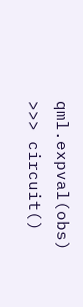qml.expval(obs)
>>> circuit()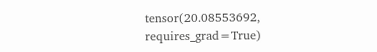tensor(20.08553692, requires_grad=True)